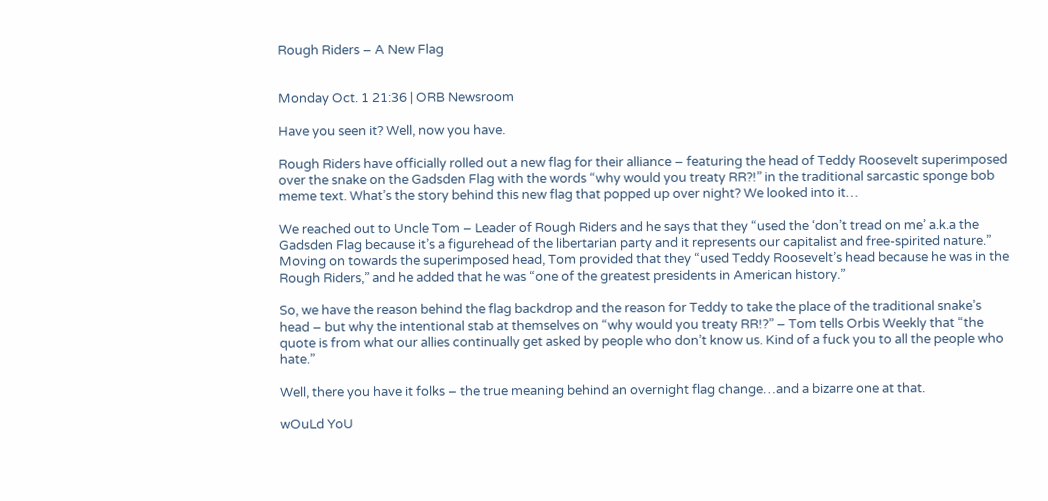Rough Riders – A New Flag


Monday Oct. 1 21:36 | ORB Newsroom

Have you seen it? Well, now you have.

Rough Riders have officially rolled out a new flag for their alliance – featuring the head of Teddy Roosevelt superimposed over the snake on the Gadsden Flag with the words “why would you treaty RR?!” in the traditional sarcastic sponge bob meme text. What’s the story behind this new flag that popped up over night? We looked into it…

We reached out to Uncle Tom – Leader of Rough Riders and he says that they “used the ‘don’t tread on me’ a.k.a the Gadsden Flag because it’s a figurehead of the libertarian party and it represents our capitalist and free-spirited nature.” Moving on towards the superimposed head, Tom provided that they “used Teddy Roosevelt’s head because he was in the Rough Riders,” and he added that he was “one of the greatest presidents in American history.”

So, we have the reason behind the flag backdrop and the reason for Teddy to take the place of the traditional snake’s head – but why the intentional stab at themselves on “why would you treaty RR!?” – Tom tells Orbis Weekly that “the quote is from what our allies continually get asked by people who don’t know us. Kind of a fuck you to all the people who hate.”

Well, there you have it folks – the true meaning behind an overnight flag change…and a bizarre one at that.

wOuLd YoU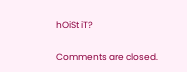hOiSt iT?

Comments are closed.